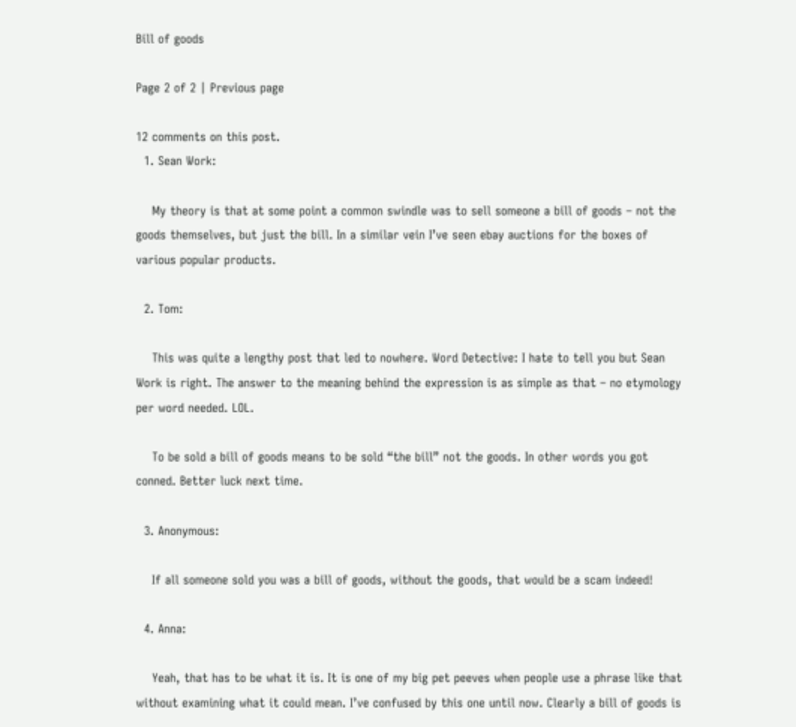Bill of goods

Page 2 of 2 | Previous page

12 comments on this post.
  1. Sean Work:

    My theory is that at some point a common swindle was to sell someone a bill of goods – not the goods themselves, but just the bill. In a similar vein I’ve seen ebay auctions for the boxes of various popular products.

  2. Tom:

    This was quite a lengthy post that led to nowhere. Word Detective: I hate to tell you but Sean Work is right. The answer to the meaning behind the expression is as simple as that – no etymology per word needed. LOL.

    To be sold a bill of goods means to be sold “the bill” not the goods. In other words you got conned. Better luck next time.

  3. Anonymous:

    If all someone sold you was a bill of goods, without the goods, that would be a scam indeed!

  4. Anna:

    Yeah, that has to be what it is. It is one of my big pet peeves when people use a phrase like that without examining what it could mean. I’ve confused by this one until now. Clearly a bill of goods is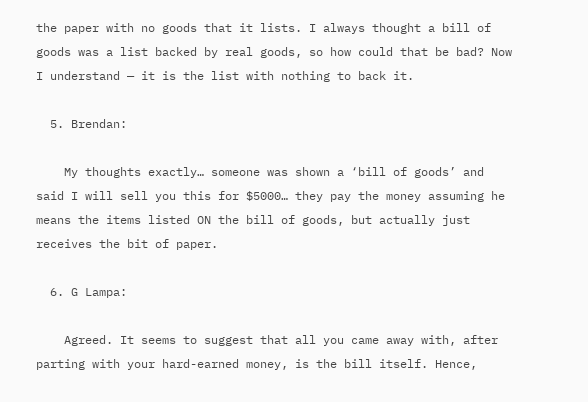the paper with no goods that it lists. I always thought a bill of goods was a list backed by real goods, so how could that be bad? Now I understand — it is the list with nothing to back it.

  5. Brendan:

    My thoughts exactly… someone was shown a ‘bill of goods’ and said I will sell you this for $5000… they pay the money assuming he means the items listed ON the bill of goods, but actually just receives the bit of paper.

  6. G Lampa:

    Agreed. It seems to suggest that all you came away with, after parting with your hard-earned money, is the bill itself. Hence,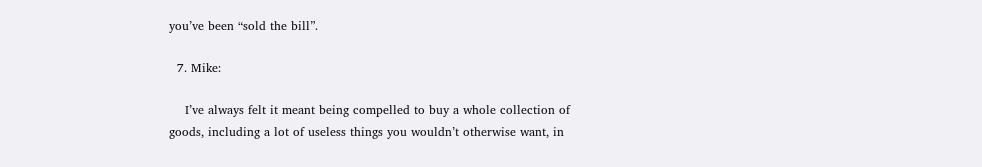you’ve been “sold the bill”.

  7. Mike:

    I’ve always felt it meant being compelled to buy a whole collection of goods, including a lot of useless things you wouldn’t otherwise want, in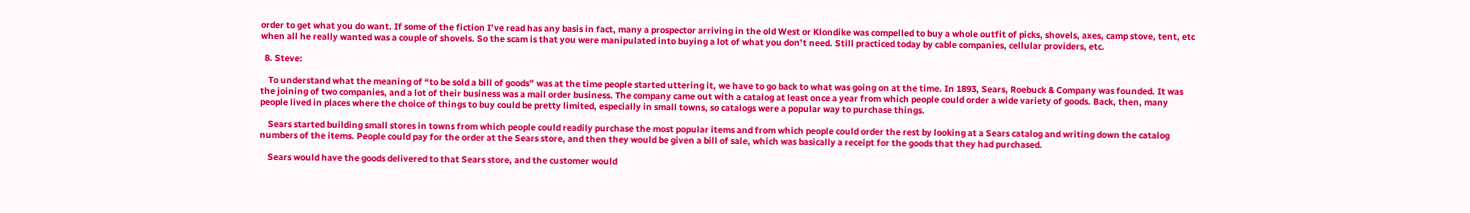order to get what you do want. If some of the fiction I’ve read has any basis in fact, many a prospector arriving in the old West or Klondike was compelled to buy a whole outfit of picks, shovels, axes, camp stove, tent, etc when all he really wanted was a couple of shovels. So the scam is that you were manipulated into buying a lot of what you don’t need. Still practiced today by cable companies, cellular providers, etc.

  8. Steve:

    To understand what the meaning of “to be sold a bill of goods” was at the time people started uttering it, we have to go back to what was going on at the time. In 1893, Sears, Roebuck & Company was founded. It was the joining of two companies, and a lot of their business was a mail order business. The company came out with a catalog at least once a year from which people could order a wide variety of goods. Back, then, many people lived in places where the choice of things to buy could be pretty limited, especially in small towns, so catalogs were a popular way to purchase things.

    Sears started building small stores in towns from which people could readily purchase the most popular items and from which people could order the rest by looking at a Sears catalog and writing down the catalog numbers of the items. People could pay for the order at the Sears store, and then they would be given a bill of sale, which was basically a receipt for the goods that they had purchased.

    Sears would have the goods delivered to that Sears store, and the customer would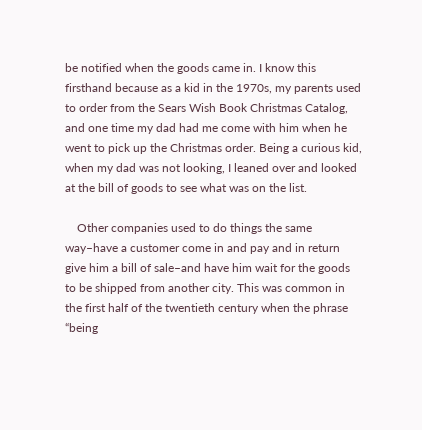be notified when the goods came in. I know this firsthand because as a kid in the 1970s, my parents used to order from the Sears Wish Book Christmas Catalog, and one time my dad had me come with him when he went to pick up the Christmas order. Being a curious kid, when my dad was not looking, I leaned over and looked at the bill of goods to see what was on the list.

    Other companies used to do things the same way–have a customer come in and pay and in return give him a bill of sale–and have him wait for the goods to be shipped from another city. This was common in the first half of the twentieth century when the phrase “being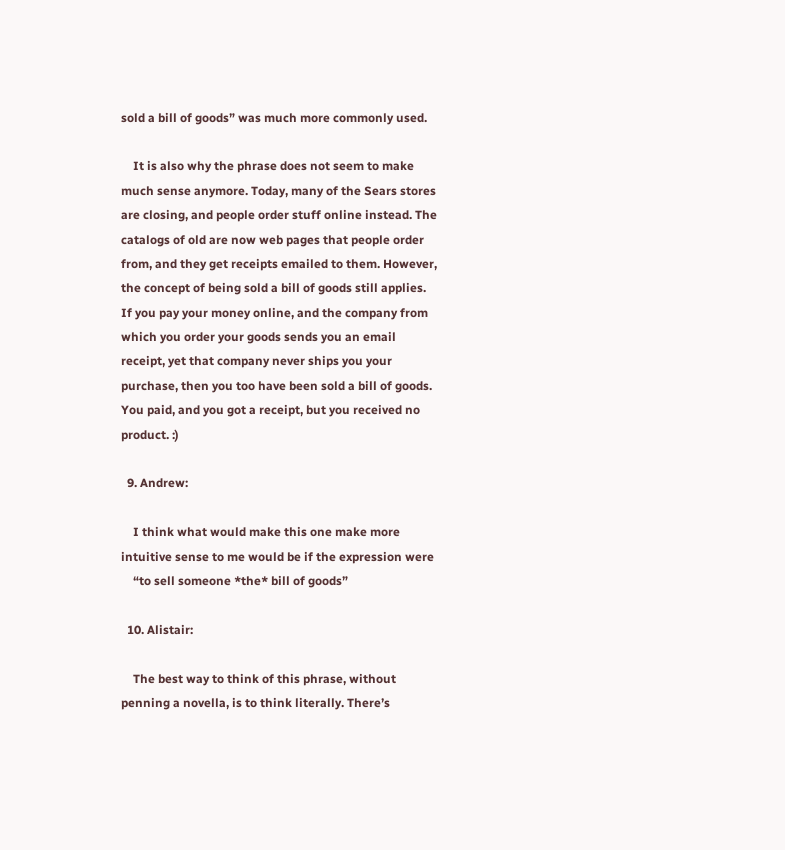sold a bill of goods” was much more commonly used.

    It is also why the phrase does not seem to make much sense anymore. Today, many of the Sears stores are closing, and people order stuff online instead. The catalogs of old are now web pages that people order from, and they get receipts emailed to them. However, the concept of being sold a bill of goods still applies. If you pay your money online, and the company from which you order your goods sends you an email receipt, yet that company never ships you your purchase, then you too have been sold a bill of goods. You paid, and you got a receipt, but you received no product. :)

  9. Andrew:

    I think what would make this one make more intuitive sense to me would be if the expression were
    “to sell someone *the* bill of goods”

  10. Alistair:

    The best way to think of this phrase, without penning a novella, is to think literally. There’s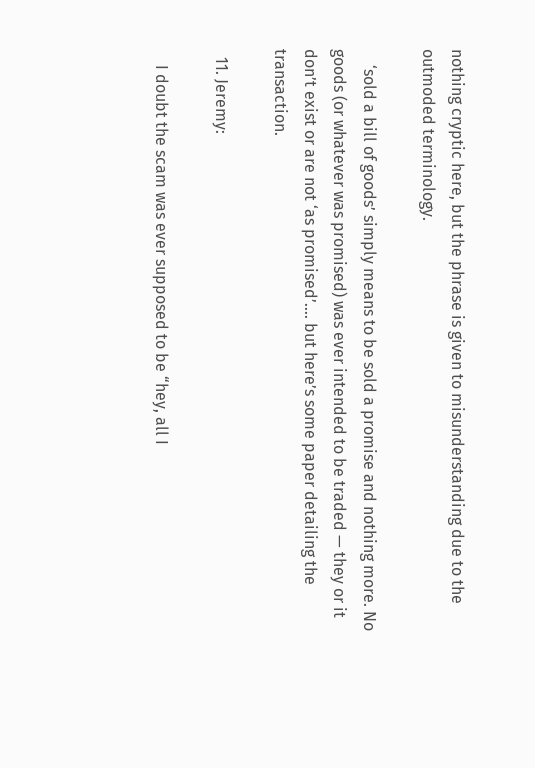nothing cryptic here, but the phrase is given to misunderstanding due to the outmoded terminology.

    ‘sold a bill of goods’ simply means to be sold a promise and nothing more. No goods (or whatever was promised) was ever intended to be traded — they or it don’t exist or are not ‘as promised’…. but here’s some paper detailing the transaction.

  11. Jeremy:

    I doubt the scam was ever supposed to be “hey, all I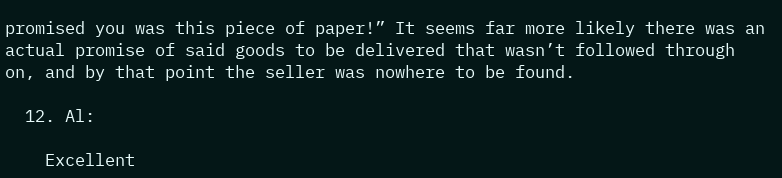promised you was this piece of paper!” It seems far more likely there was an actual promise of said goods to be delivered that wasn’t followed through on, and by that point the seller was nowhere to be found.

  12. Al:

    Excellent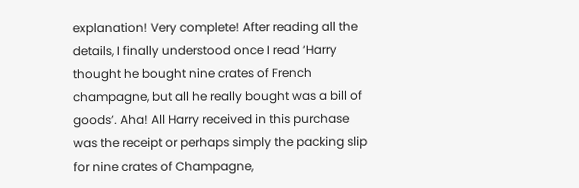explanation! Very complete! After reading all the details, I finally understood once I read ‘Harry thought he bought nine crates of French champagne, but all he really bought was a bill of goods’. Aha! All Harry received in this purchase was the receipt or perhaps simply the packing slip for nine crates of Champagne,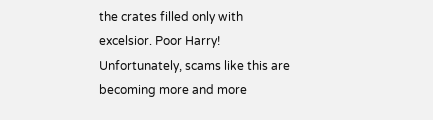the crates filled only with excelsior. Poor Harry! Unfortunately, scams like this are becoming more and more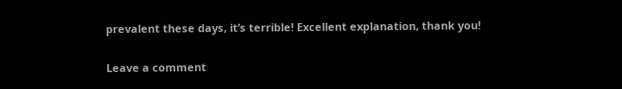prevalent these days, it’s terrible! Excellent explanation, thank you!

Leave a comment